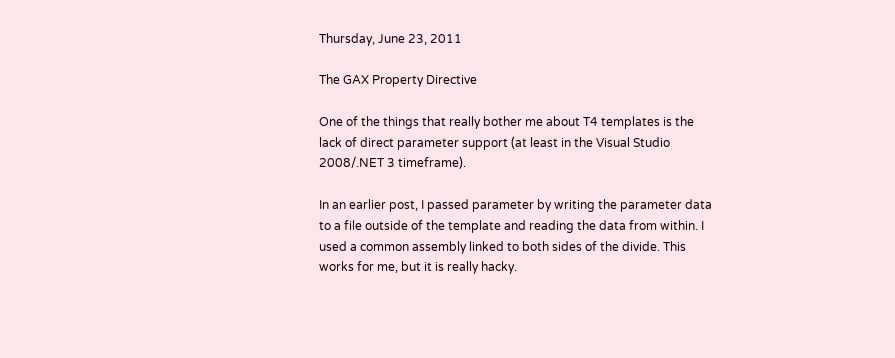Thursday, June 23, 2011

The GAX Property Directive

One of the things that really bother me about T4 templates is the lack of direct parameter support (at least in the Visual Studio 2008/.NET 3 timeframe).

In an earlier post, I passed parameter by writing the parameter data to a file outside of the template and reading the data from within. I used a common assembly linked to both sides of the divide. This works for me, but it is really hacky.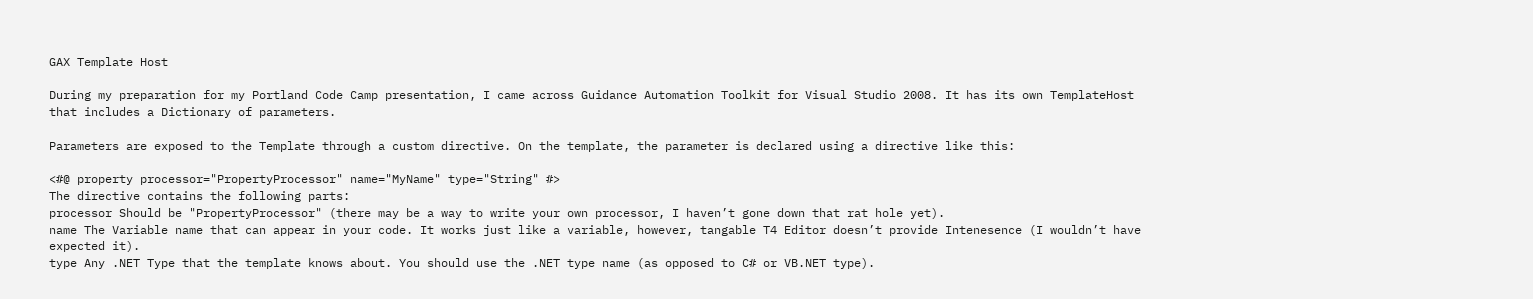GAX Template Host

During my preparation for my Portland Code Camp presentation, I came across Guidance Automation Toolkit for Visual Studio 2008. It has its own TemplateHost that includes a Dictionary of parameters.

Parameters are exposed to the Template through a custom directive. On the template, the parameter is declared using a directive like this:

<#@ property processor="PropertyProcessor" name="MyName" type="String" #>
The directive contains the following parts:
processor Should be "PropertyProcessor" (there may be a way to write your own processor, I haven’t gone down that rat hole yet).
name The Variable name that can appear in your code. It works just like a variable, however, tangable T4 Editor doesn’t provide Intenesence (I wouldn’t have expected it).
type Any .NET Type that the template knows about. You should use the .NET type name (as opposed to C# or VB.NET type).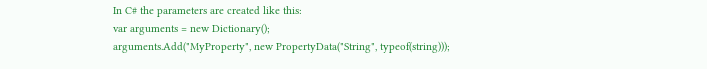In C# the parameters are created like this:
var arguments = new Dictionary();
arguments.Add("MyProperty", new PropertyData("String", typeof(string)));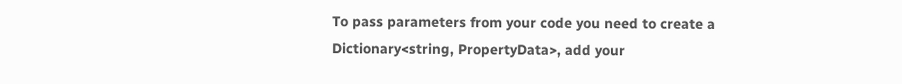To pass parameters from your code you need to create a Dictionary<string, PropertyData>, add your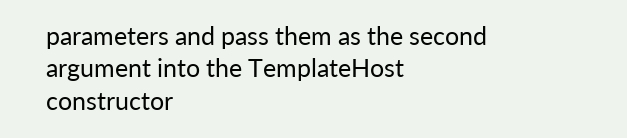parameters and pass them as the second argument into the TemplateHost constructor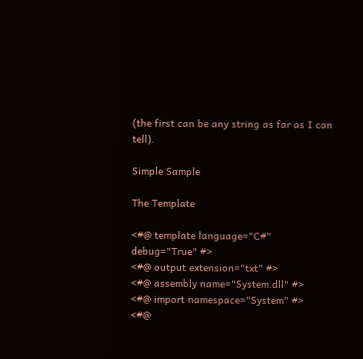(the first can be any string as far as I can tell).

Simple Sample

The Template

<#@ template language="C#" debug="True" #>
<#@ output extension="txt" #>
<#@ assembly name="System.dll" #>
<#@ import namespace="System" #>
<#@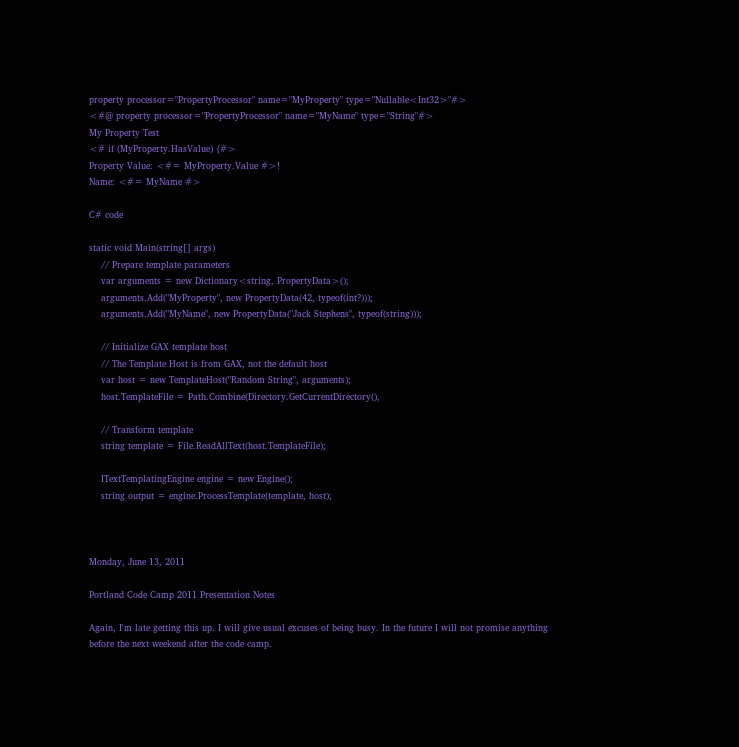property processor="PropertyProcessor" name="MyProperty" type="Nullable<Int32>"#>
<#@ property processor="PropertyProcessor" name="MyName" type="String"#>
My Property Test
<# if (MyProperty.HasValue) {#>
Property Value: <#= MyProperty.Value #>!
Name: <#= MyName #>

C# code

static void Main(string[] args)
    // Prepare template parameters
    var arguments = new Dictionary<string, PropertyData>();
    arguments.Add("MyProperty", new PropertyData(42, typeof(int?)));
    arguments.Add("MyName", new PropertyData("Jack Stephens", typeof(string)));

    // Initialize GAX template host
    // The Template Host is from GAX, not the default host
    var host = new TemplateHost("Random String", arguments);
    host.TemplateFile = Path.Combine(Directory.GetCurrentDirectory(),

    // Transform template
    string template = File.ReadAllText(host.TemplateFile);

    ITextTemplatingEngine engine = new Engine();
    string output = engine.ProcessTemplate(template, host);



Monday, June 13, 2011

Portland Code Camp 2011 Presentation Notes

Again, I'm late getting this up. I will give usual excuses of being busy. In the future I will not promise anything before the next weekend after the code camp.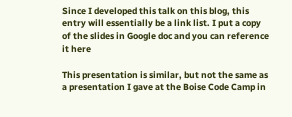Since I developed this talk on this blog, this entry will essentially be a link list. I put a copy of the slides in Google doc and you can reference it here

This presentation is similar, but not the same as a presentation I gave at the Boise Code Camp in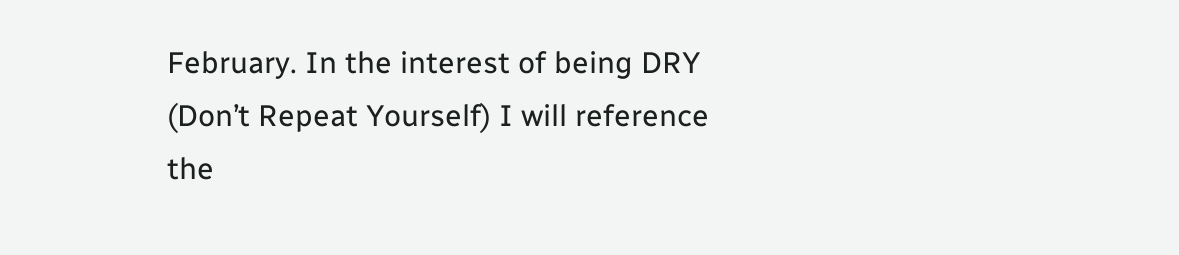February. In the interest of being DRY (Don’t Repeat Yourself) I will reference the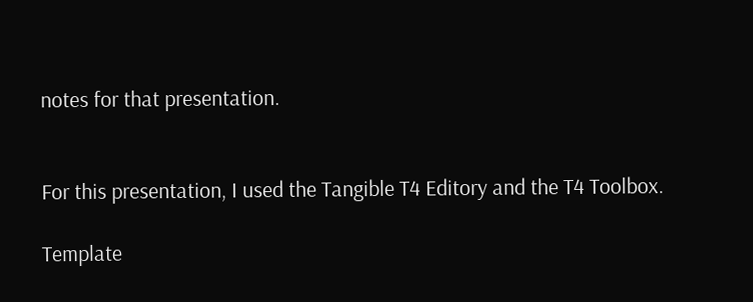notes for that presentation.


For this presentation, I used the Tangible T4 Editory and the T4 Toolbox.

Template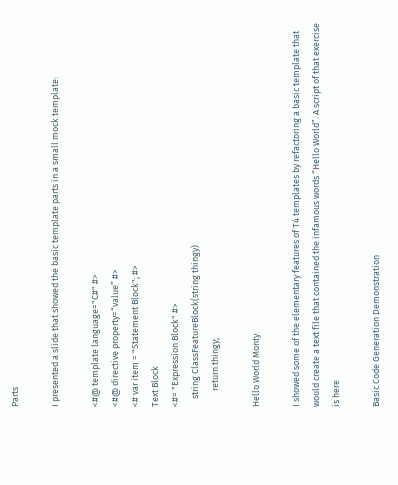Parts

I presented a slide that showed the basic template parts in a small mock template:

<#@ template language="C#" #>
<#@ directive property=“value” #>
<# var item = "Statement Block"; #>
Text Block
<#= "Expression Block" #>
    string ClassFeatureBlock(string thingy)
        return thingy;

Hello World Monty

I showed some of the elementary features of T4 templates by refactoring a basic template that would create a text file that contained the infamous words “Hello World”. A script of that exercise is here

Basic Code Generation Demonstration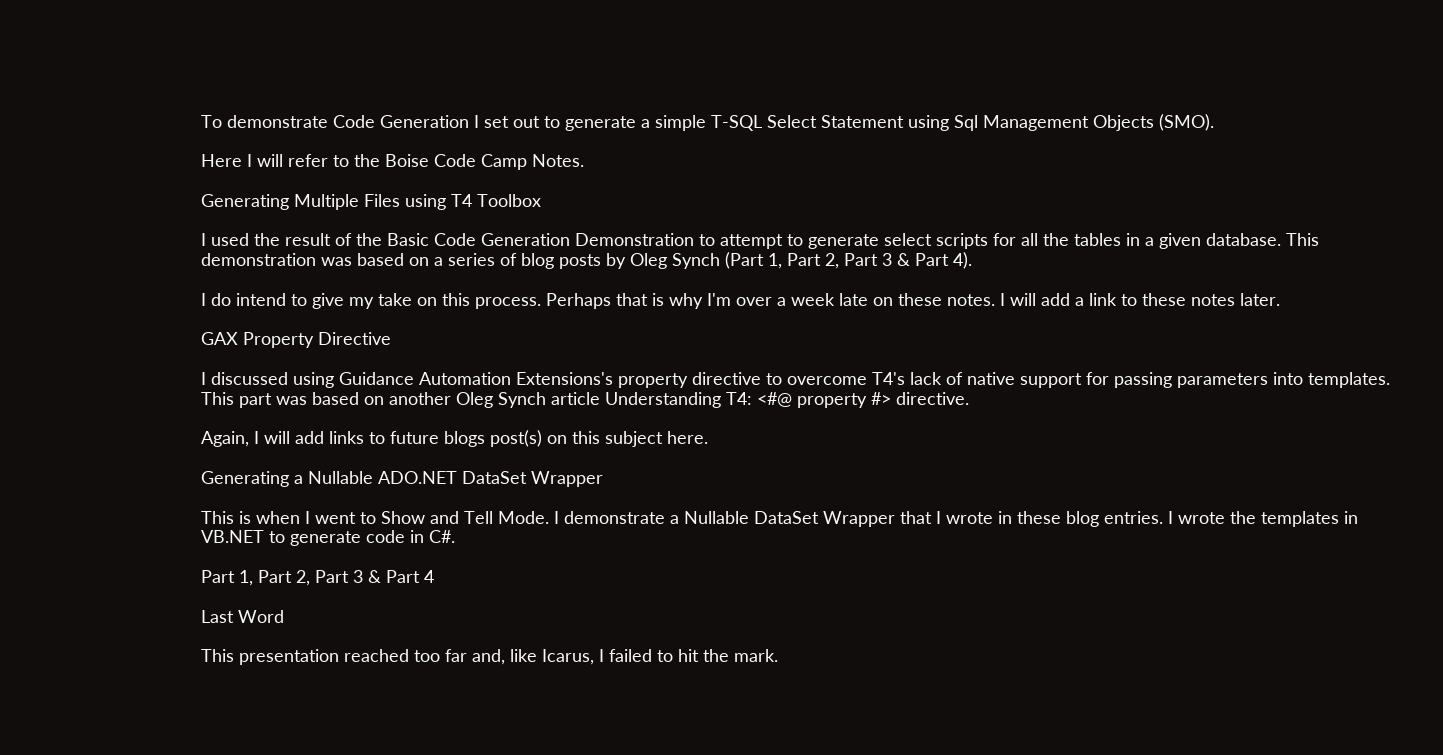To demonstrate Code Generation I set out to generate a simple T-SQL Select Statement using Sql Management Objects (SMO).

Here I will refer to the Boise Code Camp Notes.

Generating Multiple Files using T4 Toolbox

I used the result of the Basic Code Generation Demonstration to attempt to generate select scripts for all the tables in a given database. This demonstration was based on a series of blog posts by Oleg Synch (Part 1, Part 2, Part 3 & Part 4).

I do intend to give my take on this process. Perhaps that is why I'm over a week late on these notes. I will add a link to these notes later.

GAX Property Directive

I discussed using Guidance Automation Extensions's property directive to overcome T4's lack of native support for passing parameters into templates. This part was based on another Oleg Synch article Understanding T4: <#@ property #> directive.

Again, I will add links to future blogs post(s) on this subject here.

Generating a Nullable ADO.NET DataSet Wrapper

This is when I went to Show and Tell Mode. I demonstrate a Nullable DataSet Wrapper that I wrote in these blog entries. I wrote the templates in VB.NET to generate code in C#.

Part 1, Part 2, Part 3 & Part 4

Last Word

This presentation reached too far and, like Icarus, I failed to hit the mark.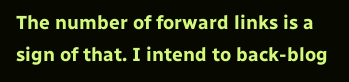The number of forward links is a sign of that. I intend to back-blog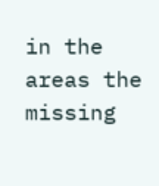in the areas the missing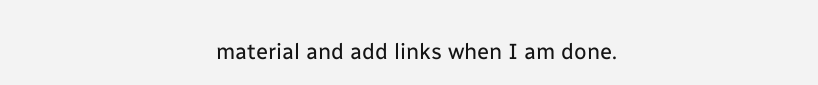material and add links when I am done.